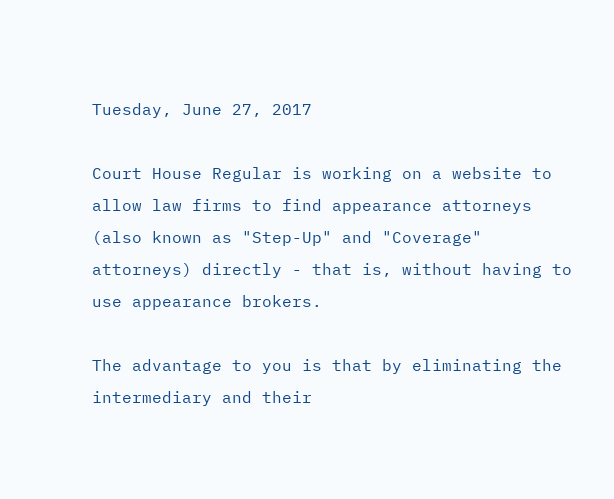Tuesday, June 27, 2017

Court House Regular is working on a website to allow law firms to find appearance attorneys (also known as "Step-Up" and "Coverage" attorneys) directly - that is, without having to use appearance brokers.

The advantage to you is that by eliminating the intermediary and their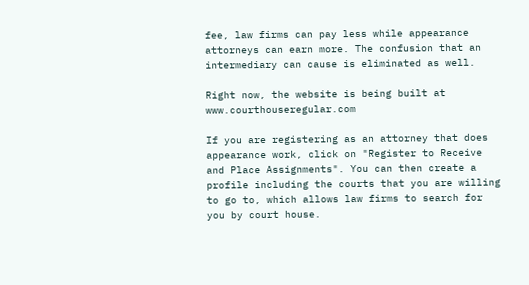fee, law firms can pay less while appearance attorneys can earn more. The confusion that an intermediary can cause is eliminated as well.

Right now, the website is being built at www.courthouseregular.com

If you are registering as an attorney that does appearance work, click on "Register to Receive and Place Assignments". You can then create a profile including the courts that you are willing to go to, which allows law firms to search for you by court house.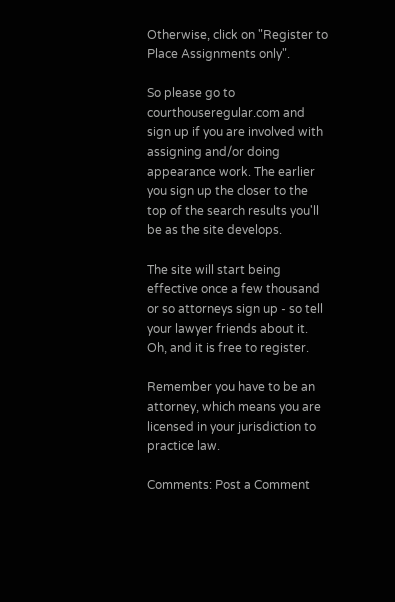Otherwise, click on "Register to Place Assignments only".

So please go to courthouseregular.com and sign up if you are involved with assigning and/or doing appearance work. The earlier you sign up the closer to the top of the search results you'll be as the site develops.

The site will start being effective once a few thousand or so attorneys sign up - so tell your lawyer friends about it. Oh, and it is free to register.

Remember you have to be an attorney, which means you are licensed in your jurisdiction to practice law.

Comments: Post a Comment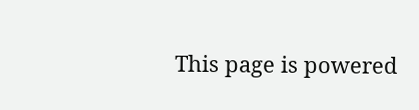This page is powered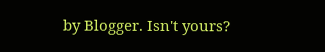by Blogger. Isn't yours?